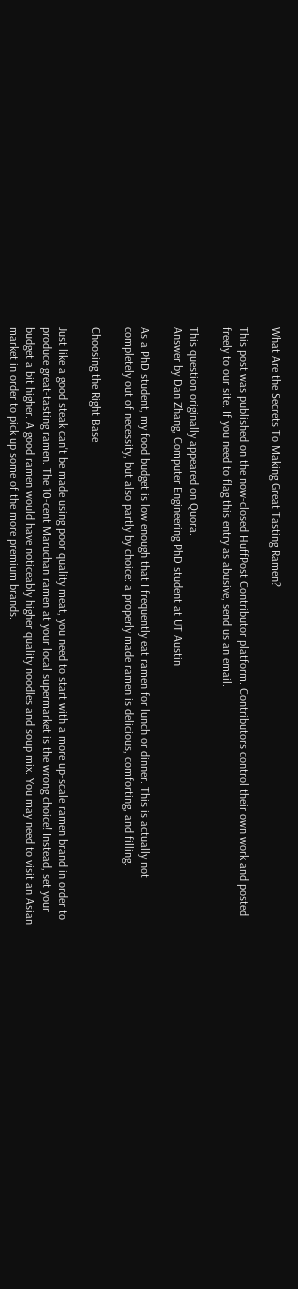What Are the Secrets To Making Great Tasting Ramen?

This post was published on the now-closed HuffPost Contributor platform. Contributors control their own work and posted freely to our site. If you need to flag this entry as abusive, send us an email.

This question originally appeared on Quora.
Answer by Dan Zhang, Computer Engineering PhD student at UT Austin

As a PhD student, my food budget is low enough that I frequently eat ramen for lunch or dinner. This is actually not completely out of necessity, but also partly by choice: a properly made ramen is delicious, comforting, and filling.

Choosing the Right Base

Just like a good steak can't be made using poor quality meat, you need to start with a more up-scale ramen brand in order to produce great-tasting ramen. The 10-cent Maruchan ramen at your local supermarket is the wrong choice! Instead, set your budget a bit higher. A good ramen would have noticeably higher quality noodles and soup mix. You may need to visit an Asian market in order to pick up some of the more premium brands.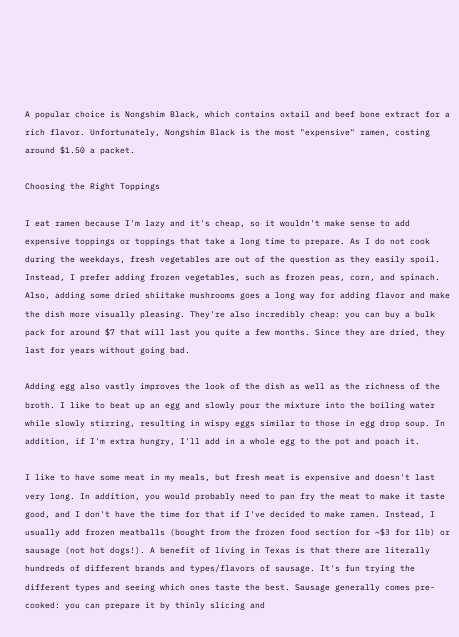A popular choice is Nongshim Black, which contains oxtail and beef bone extract for a rich flavor. Unfortunately, Nongshim Black is the most "expensive" ramen, costing around $1.50 a packet.

Choosing the Right Toppings

I eat ramen because I'm lazy and it's cheap, so it wouldn't make sense to add expensive toppings or toppings that take a long time to prepare. As I do not cook during the weekdays, fresh vegetables are out of the question as they easily spoil. Instead, I prefer adding frozen vegetables, such as frozen peas, corn, and spinach. Also, adding some dried shiitake mushrooms goes a long way for adding flavor and make the dish more visually pleasing. They're also incredibly cheap: you can buy a bulk pack for around $7 that will last you quite a few months. Since they are dried, they last for years without going bad.

Adding egg also vastly improves the look of the dish as well as the richness of the broth. I like to beat up an egg and slowly pour the mixture into the boiling water while slowly stirring, resulting in wispy eggs similar to those in egg drop soup. In addition, if I'm extra hungry, I'll add in a whole egg to the pot and poach it.

I like to have some meat in my meals, but fresh meat is expensive and doesn't last very long. In addition, you would probably need to pan fry the meat to make it taste good, and I don't have the time for that if I've decided to make ramen. Instead, I usually add frozen meatballs (bought from the frozen food section for ~$3 for 1lb) or sausage (not hot dogs!). A benefit of living in Texas is that there are literally hundreds of different brands and types/flavors of sausage. It's fun trying the different types and seeing which ones taste the best. Sausage generally comes pre-cooked: you can prepare it by thinly slicing and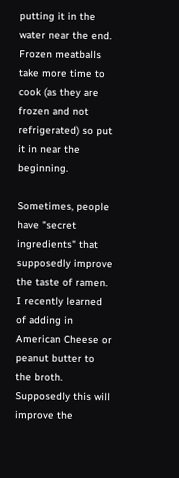putting it in the water near the end. Frozen meatballs take more time to cook (as they are frozen and not refrigerated) so put it in near the beginning.

Sometimes, people have "secret ingredients" that supposedly improve the taste of ramen. I recently learned of adding in American Cheese or peanut butter to the broth. Supposedly this will improve the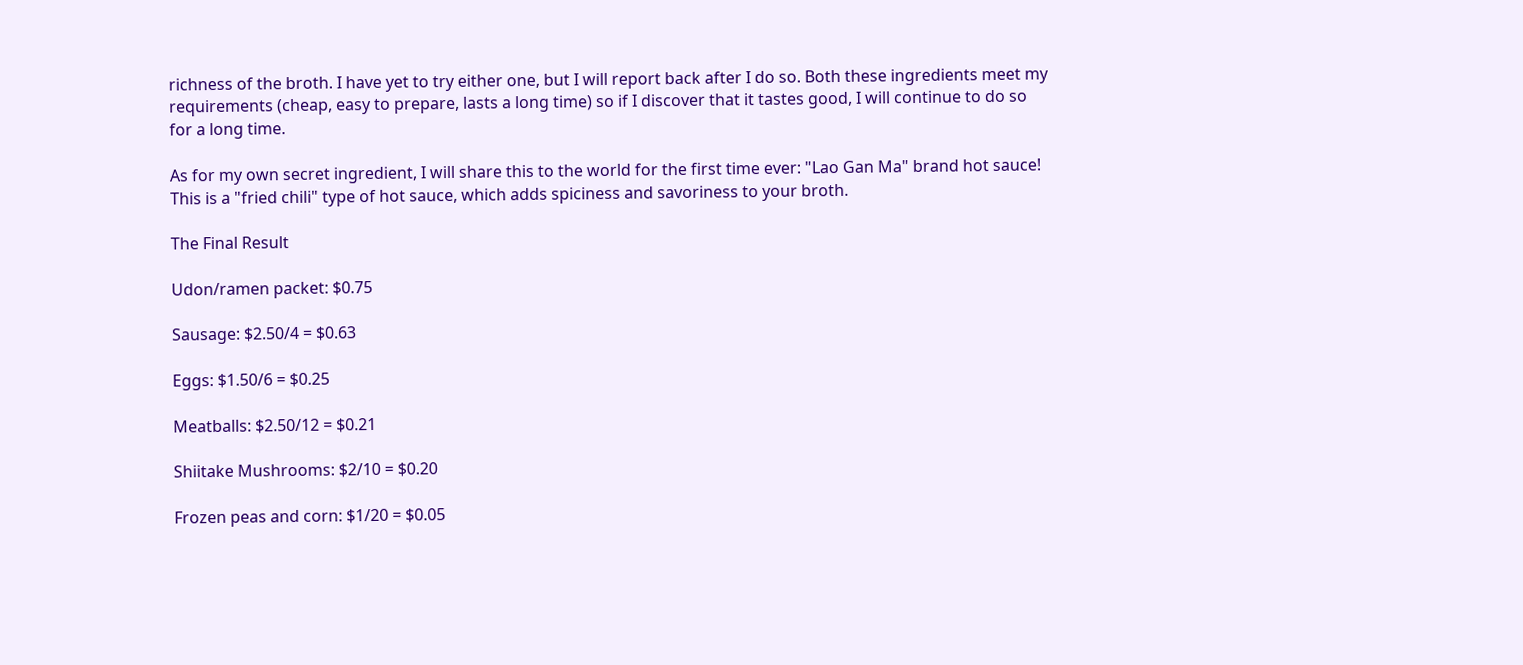richness of the broth. I have yet to try either one, but I will report back after I do so. Both these ingredients meet my requirements (cheap, easy to prepare, lasts a long time) so if I discover that it tastes good, I will continue to do so for a long time.

As for my own secret ingredient, I will share this to the world for the first time ever: "Lao Gan Ma" brand hot sauce! This is a "fried chili" type of hot sauce, which adds spiciness and savoriness to your broth.

The Final Result

Udon/ramen packet: $0.75

Sausage: $2.50/4 = $0.63

Eggs: $1.50/6 = $0.25

Meatballs: $2.50/12 = $0.21

Shiitake Mushrooms: $2/10 = $0.20

Frozen peas and corn: $1/20 = $0.05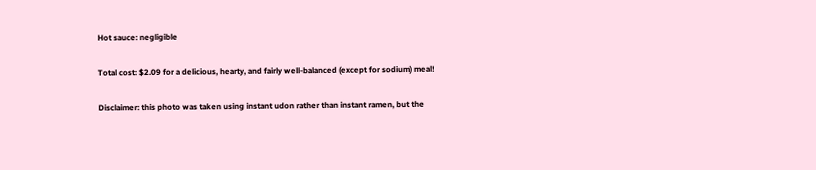Hot sauce: negligible

Total cost: $2.09 for a delicious, hearty, and fairly well-balanced (except for sodium) meal!

Disclaimer: this photo was taken using instant udon rather than instant ramen, but the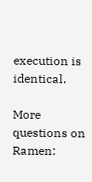execution is identical.

More questions on Ramen: